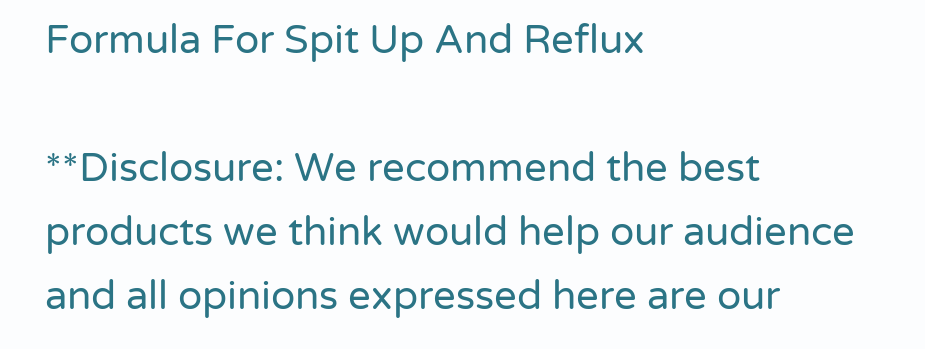Formula For Spit Up And Reflux

**Disclosure: We recommend the best products we think would help our audience and all opinions expressed here are our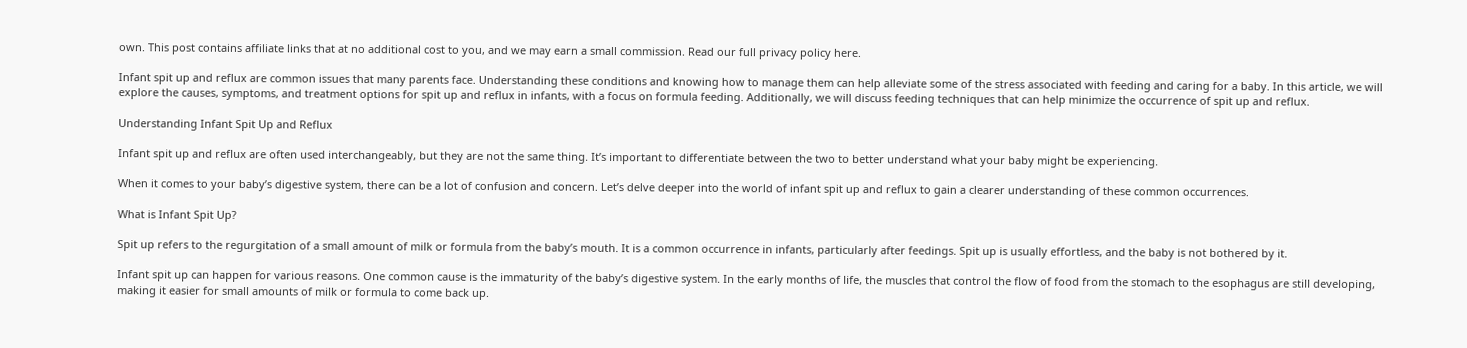own. This post contains affiliate links that at no additional cost to you, and we may earn a small commission. Read our full privacy policy here.

Infant spit up and reflux are common issues that many parents face. Understanding these conditions and knowing how to manage them can help alleviate some of the stress associated with feeding and caring for a baby. In this article, we will explore the causes, symptoms, and treatment options for spit up and reflux in infants, with a focus on formula feeding. Additionally, we will discuss feeding techniques that can help minimize the occurrence of spit up and reflux.

Understanding Infant Spit Up and Reflux

Infant spit up and reflux are often used interchangeably, but they are not the same thing. It’s important to differentiate between the two to better understand what your baby might be experiencing.

When it comes to your baby’s digestive system, there can be a lot of confusion and concern. Let’s delve deeper into the world of infant spit up and reflux to gain a clearer understanding of these common occurrences.

What is Infant Spit Up?

Spit up refers to the regurgitation of a small amount of milk or formula from the baby’s mouth. It is a common occurrence in infants, particularly after feedings. Spit up is usually effortless, and the baby is not bothered by it.

Infant spit up can happen for various reasons. One common cause is the immaturity of the baby’s digestive system. In the early months of life, the muscles that control the flow of food from the stomach to the esophagus are still developing, making it easier for small amounts of milk or formula to come back up.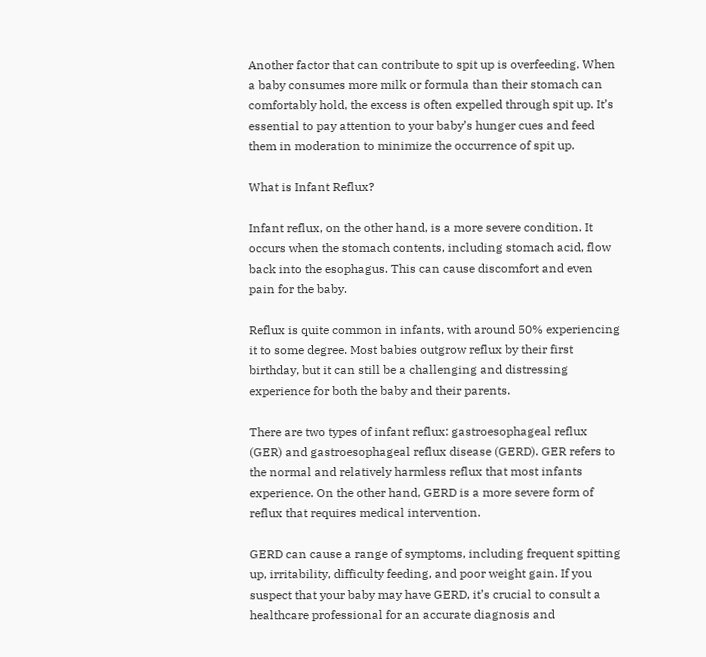Another factor that can contribute to spit up is overfeeding. When a baby consumes more milk or formula than their stomach can comfortably hold, the excess is often expelled through spit up. It’s essential to pay attention to your baby’s hunger cues and feed them in moderation to minimize the occurrence of spit up.

What is Infant Reflux?

Infant reflux, on the other hand, is a more severe condition. It occurs when the stomach contents, including stomach acid, flow back into the esophagus. This can cause discomfort and even pain for the baby.

Reflux is quite common in infants, with around 50% experiencing it to some degree. Most babies outgrow reflux by their first birthday, but it can still be a challenging and distressing experience for both the baby and their parents.

There are two types of infant reflux: gastroesophageal reflux (GER) and gastroesophageal reflux disease (GERD). GER refers to the normal and relatively harmless reflux that most infants experience. On the other hand, GERD is a more severe form of reflux that requires medical intervention.

GERD can cause a range of symptoms, including frequent spitting up, irritability, difficulty feeding, and poor weight gain. If you suspect that your baby may have GERD, it’s crucial to consult a healthcare professional for an accurate diagnosis and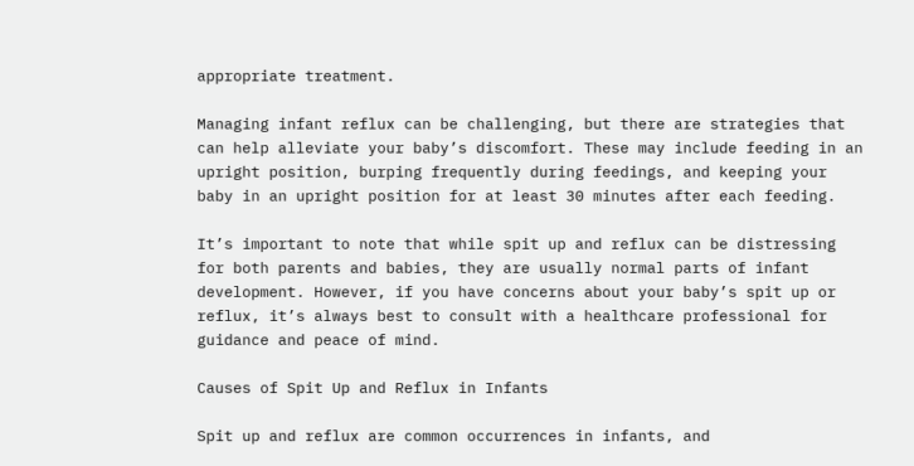appropriate treatment.

Managing infant reflux can be challenging, but there are strategies that can help alleviate your baby’s discomfort. These may include feeding in an upright position, burping frequently during feedings, and keeping your baby in an upright position for at least 30 minutes after each feeding.

It’s important to note that while spit up and reflux can be distressing for both parents and babies, they are usually normal parts of infant development. However, if you have concerns about your baby’s spit up or reflux, it’s always best to consult with a healthcare professional for guidance and peace of mind.

Causes of Spit Up and Reflux in Infants

Spit up and reflux are common occurrences in infants, and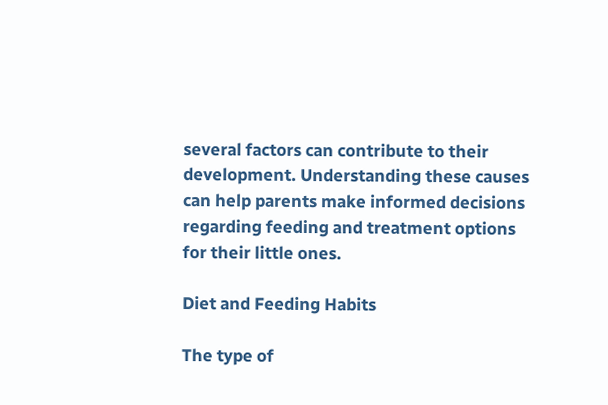several factors can contribute to their development. Understanding these causes can help parents make informed decisions regarding feeding and treatment options for their little ones.

Diet and Feeding Habits

The type of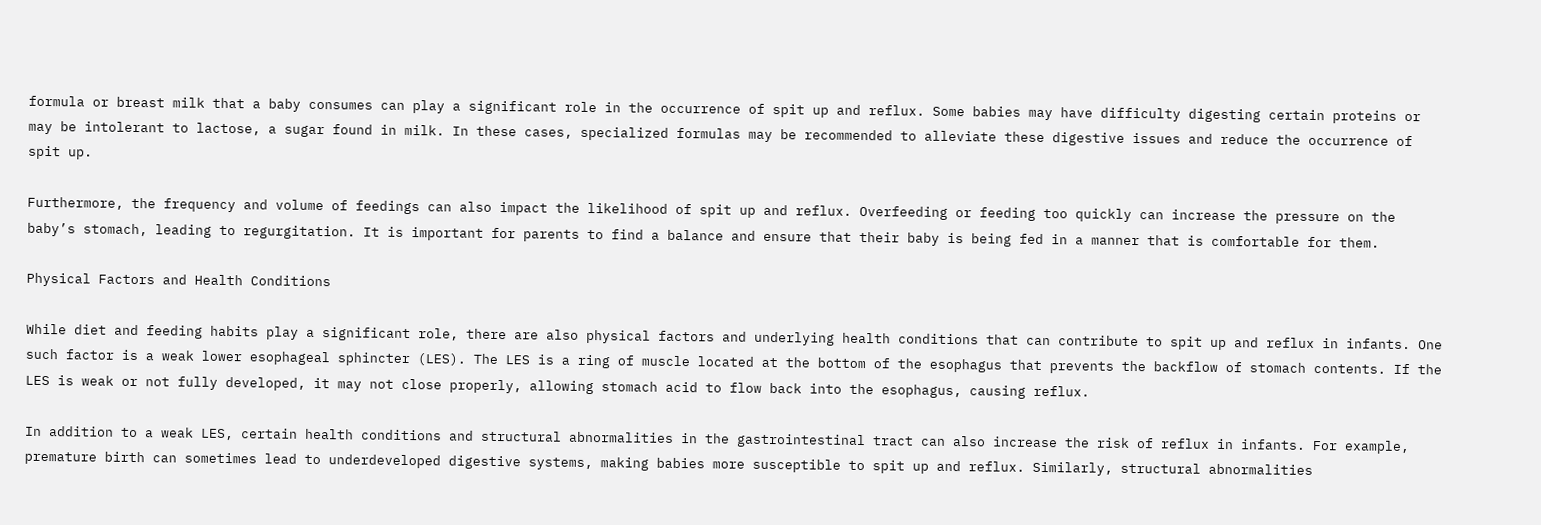formula or breast milk that a baby consumes can play a significant role in the occurrence of spit up and reflux. Some babies may have difficulty digesting certain proteins or may be intolerant to lactose, a sugar found in milk. In these cases, specialized formulas may be recommended to alleviate these digestive issues and reduce the occurrence of spit up.

Furthermore, the frequency and volume of feedings can also impact the likelihood of spit up and reflux. Overfeeding or feeding too quickly can increase the pressure on the baby’s stomach, leading to regurgitation. It is important for parents to find a balance and ensure that their baby is being fed in a manner that is comfortable for them.

Physical Factors and Health Conditions

While diet and feeding habits play a significant role, there are also physical factors and underlying health conditions that can contribute to spit up and reflux in infants. One such factor is a weak lower esophageal sphincter (LES). The LES is a ring of muscle located at the bottom of the esophagus that prevents the backflow of stomach contents. If the LES is weak or not fully developed, it may not close properly, allowing stomach acid to flow back into the esophagus, causing reflux.

In addition to a weak LES, certain health conditions and structural abnormalities in the gastrointestinal tract can also increase the risk of reflux in infants. For example, premature birth can sometimes lead to underdeveloped digestive systems, making babies more susceptible to spit up and reflux. Similarly, structural abnormalities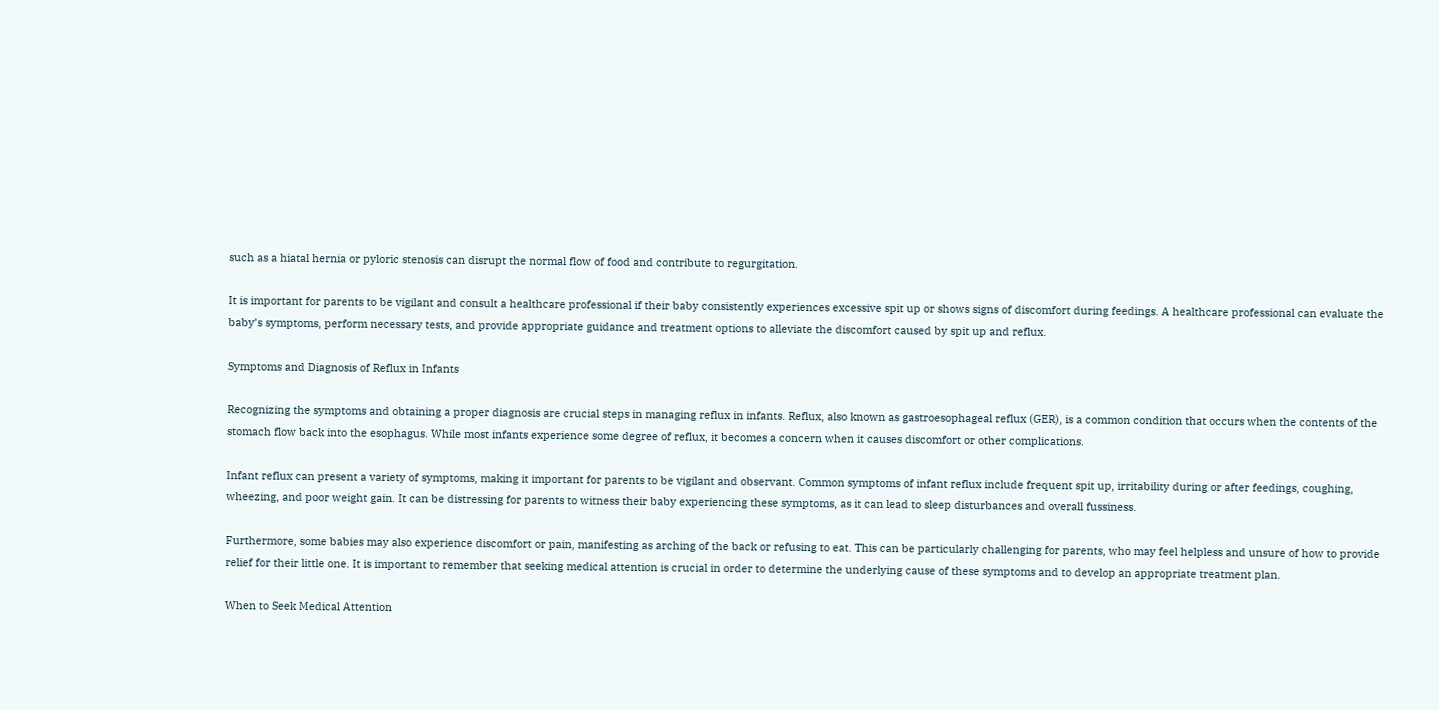such as a hiatal hernia or pyloric stenosis can disrupt the normal flow of food and contribute to regurgitation.

It is important for parents to be vigilant and consult a healthcare professional if their baby consistently experiences excessive spit up or shows signs of discomfort during feedings. A healthcare professional can evaluate the baby’s symptoms, perform necessary tests, and provide appropriate guidance and treatment options to alleviate the discomfort caused by spit up and reflux.

Symptoms and Diagnosis of Reflux in Infants

Recognizing the symptoms and obtaining a proper diagnosis are crucial steps in managing reflux in infants. Reflux, also known as gastroesophageal reflux (GER), is a common condition that occurs when the contents of the stomach flow back into the esophagus. While most infants experience some degree of reflux, it becomes a concern when it causes discomfort or other complications.

Infant reflux can present a variety of symptoms, making it important for parents to be vigilant and observant. Common symptoms of infant reflux include frequent spit up, irritability during or after feedings, coughing, wheezing, and poor weight gain. It can be distressing for parents to witness their baby experiencing these symptoms, as it can lead to sleep disturbances and overall fussiness.

Furthermore, some babies may also experience discomfort or pain, manifesting as arching of the back or refusing to eat. This can be particularly challenging for parents, who may feel helpless and unsure of how to provide relief for their little one. It is important to remember that seeking medical attention is crucial in order to determine the underlying cause of these symptoms and to develop an appropriate treatment plan.

When to Seek Medical Attention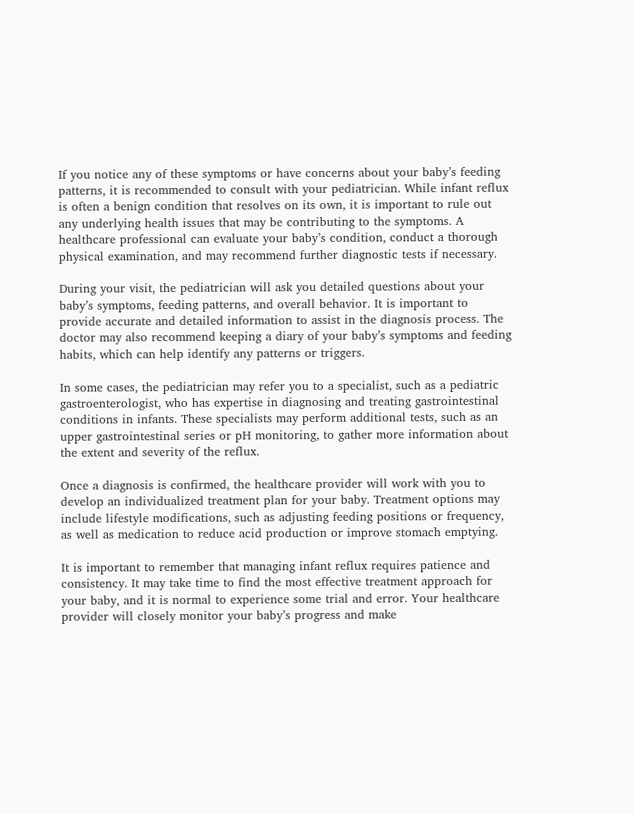If you notice any of these symptoms or have concerns about your baby’s feeding patterns, it is recommended to consult with your pediatrician. While infant reflux is often a benign condition that resolves on its own, it is important to rule out any underlying health issues that may be contributing to the symptoms. A healthcare professional can evaluate your baby’s condition, conduct a thorough physical examination, and may recommend further diagnostic tests if necessary.

During your visit, the pediatrician will ask you detailed questions about your baby’s symptoms, feeding patterns, and overall behavior. It is important to provide accurate and detailed information to assist in the diagnosis process. The doctor may also recommend keeping a diary of your baby’s symptoms and feeding habits, which can help identify any patterns or triggers.

In some cases, the pediatrician may refer you to a specialist, such as a pediatric gastroenterologist, who has expertise in diagnosing and treating gastrointestinal conditions in infants. These specialists may perform additional tests, such as an upper gastrointestinal series or pH monitoring, to gather more information about the extent and severity of the reflux.

Once a diagnosis is confirmed, the healthcare provider will work with you to develop an individualized treatment plan for your baby. Treatment options may include lifestyle modifications, such as adjusting feeding positions or frequency, as well as medication to reduce acid production or improve stomach emptying.

It is important to remember that managing infant reflux requires patience and consistency. It may take time to find the most effective treatment approach for your baby, and it is normal to experience some trial and error. Your healthcare provider will closely monitor your baby’s progress and make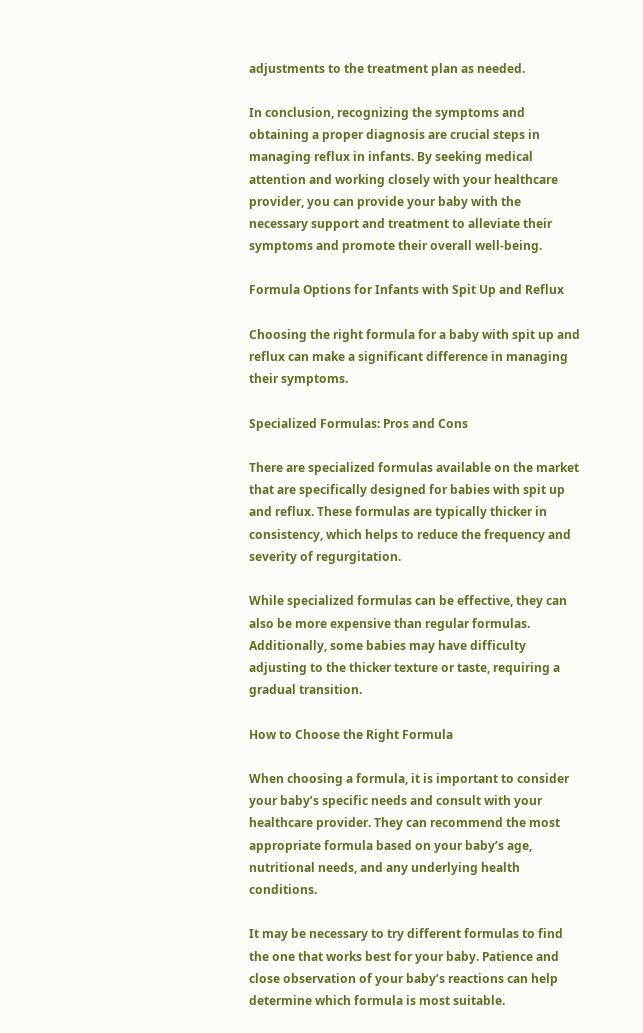adjustments to the treatment plan as needed.

In conclusion, recognizing the symptoms and obtaining a proper diagnosis are crucial steps in managing reflux in infants. By seeking medical attention and working closely with your healthcare provider, you can provide your baby with the necessary support and treatment to alleviate their symptoms and promote their overall well-being.

Formula Options for Infants with Spit Up and Reflux

Choosing the right formula for a baby with spit up and reflux can make a significant difference in managing their symptoms.

Specialized Formulas: Pros and Cons

There are specialized formulas available on the market that are specifically designed for babies with spit up and reflux. These formulas are typically thicker in consistency, which helps to reduce the frequency and severity of regurgitation.

While specialized formulas can be effective, they can also be more expensive than regular formulas. Additionally, some babies may have difficulty adjusting to the thicker texture or taste, requiring a gradual transition.

How to Choose the Right Formula

When choosing a formula, it is important to consider your baby’s specific needs and consult with your healthcare provider. They can recommend the most appropriate formula based on your baby’s age, nutritional needs, and any underlying health conditions.

It may be necessary to try different formulas to find the one that works best for your baby. Patience and close observation of your baby’s reactions can help determine which formula is most suitable.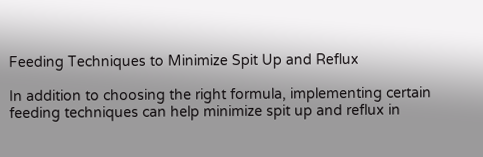Feeding Techniques to Minimize Spit Up and Reflux

In addition to choosing the right formula, implementing certain feeding techniques can help minimize spit up and reflux in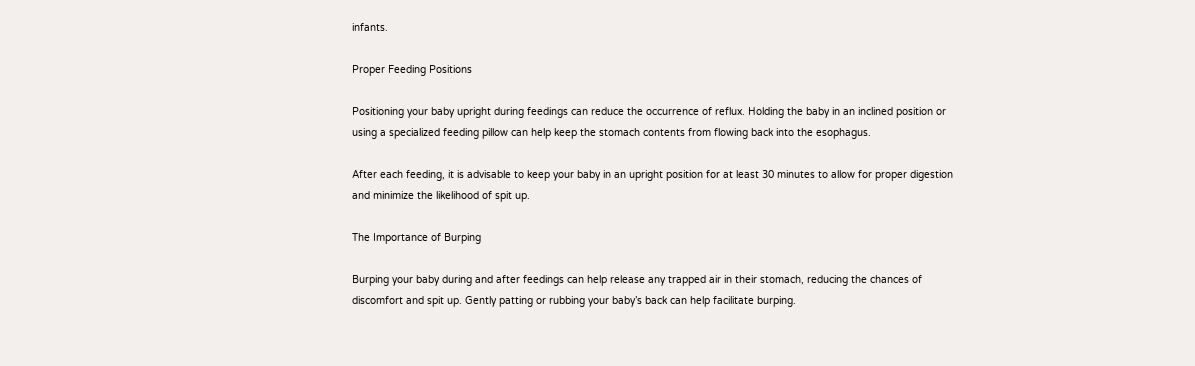infants.

Proper Feeding Positions

Positioning your baby upright during feedings can reduce the occurrence of reflux. Holding the baby in an inclined position or using a specialized feeding pillow can help keep the stomach contents from flowing back into the esophagus.

After each feeding, it is advisable to keep your baby in an upright position for at least 30 minutes to allow for proper digestion and minimize the likelihood of spit up.

The Importance of Burping

Burping your baby during and after feedings can help release any trapped air in their stomach, reducing the chances of discomfort and spit up. Gently patting or rubbing your baby’s back can help facilitate burping.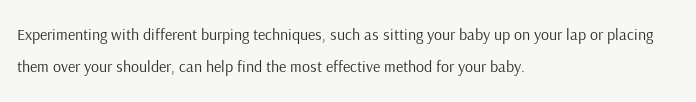Experimenting with different burping techniques, such as sitting your baby up on your lap or placing them over your shoulder, can help find the most effective method for your baby.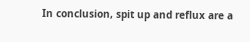In conclusion, spit up and reflux are a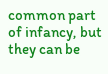common part of infancy, but they can be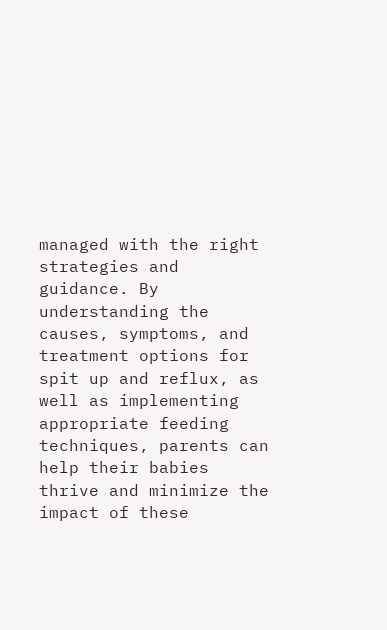managed with the right strategies and guidance. By understanding the causes, symptoms, and treatment options for spit up and reflux, as well as implementing appropriate feeding techniques, parents can help their babies thrive and minimize the impact of these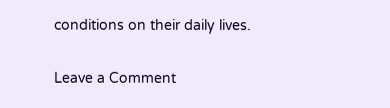conditions on their daily lives.

Leave a Comment